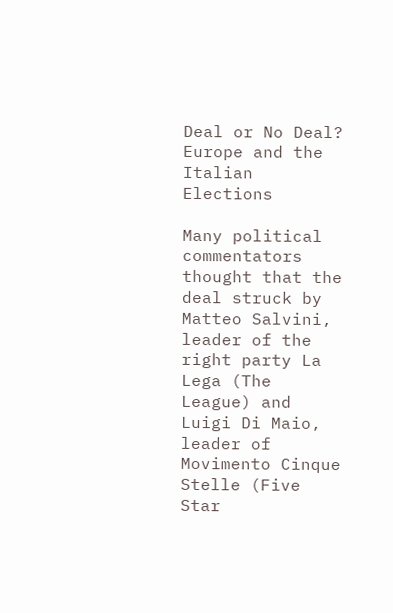Deal or No Deal? Europe and the Italian Elections

Many political commentators thought that the deal struck by Matteo Salvini, leader of the right party La Lega (The League) and Luigi Di Maio, leader of Movimento Cinque Stelle (Five Star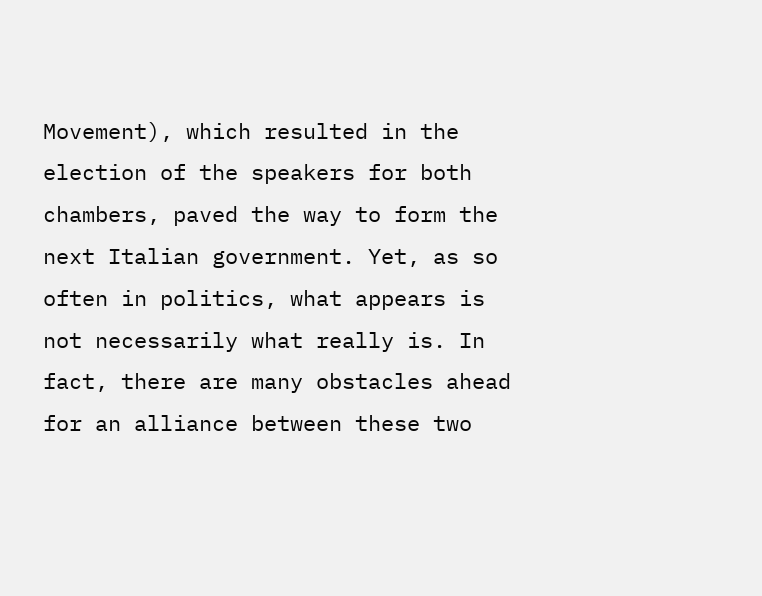Movement), which resulted in the election of the speakers for both chambers, paved the way to form the next Italian government. Yet, as so often in politics, what appears is not necessarily what really is. In fact, there are many obstacles ahead for an alliance between these two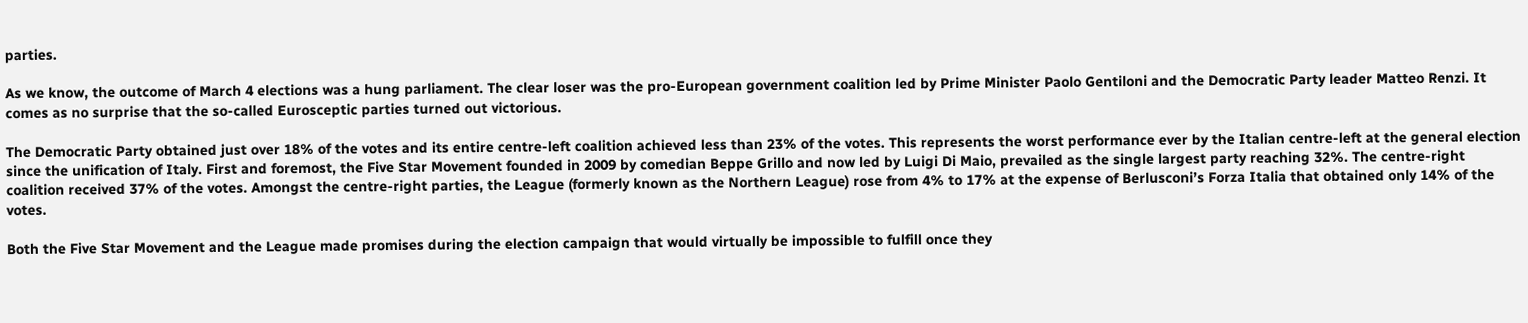parties.

As we know, the outcome of March 4 elections was a hung parliament. The clear loser was the pro-European government coalition led by Prime Minister Paolo Gentiloni and the Democratic Party leader Matteo Renzi. It comes as no surprise that the so-called Eurosceptic parties turned out victorious.

The Democratic Party obtained just over 18% of the votes and its entire centre-left coalition achieved less than 23% of the votes. This represents the worst performance ever by the Italian centre-left at the general election since the unification of Italy. First and foremost, the Five Star Movement founded in 2009 by comedian Beppe Grillo and now led by Luigi Di Maio, prevailed as the single largest party reaching 32%. The centre-right coalition received 37% of the votes. Amongst the centre-right parties, the League (formerly known as the Northern League) rose from 4% to 17% at the expense of Berlusconi’s Forza Italia that obtained only 14% of the votes.

Both the Five Star Movement and the League made promises during the election campaign that would virtually be impossible to fulfill once they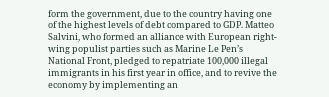form the government, due to the country having one of the highest levels of debt compared to GDP. Matteo Salvini, who formed an alliance with European right-wing populist parties such as Marine Le Pen’s National Front, pledged to repatriate 100,000 illegal immigrants in his first year in office, and to revive the economy by implementing an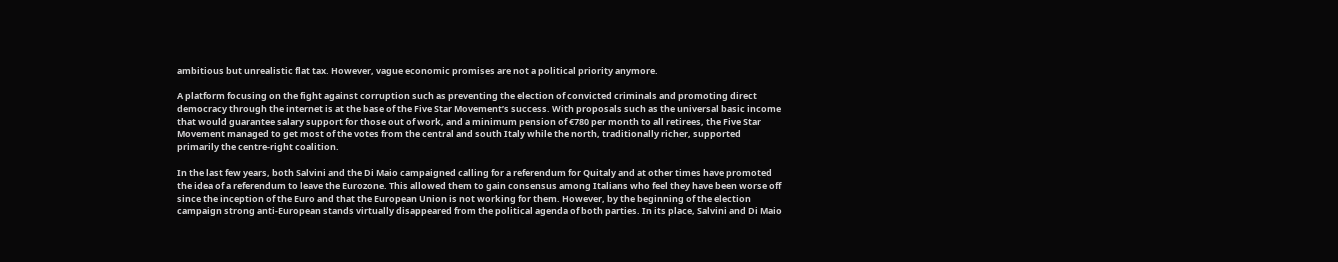ambitious but unrealistic flat tax. However, vague economic promises are not a political priority anymore.

A platform focusing on the fight against corruption such as preventing the election of convicted criminals and promoting direct democracy through the internet is at the base of the Five Star Movement’s success. With proposals such as the universal basic income that would guarantee salary support for those out of work, and a minimum pension of €780 per month to all retirees, the Five Star Movement managed to get most of the votes from the central and south Italy while the north, traditionally richer, supported primarily the centre-right coalition.

In the last few years, both Salvini and the Di Maio campaigned calling for a referendum for Quitaly and at other times have promoted the idea of a referendum to leave the Eurozone. This allowed them to gain consensus among Italians who feel they have been worse off since the inception of the Euro and that the European Union is not working for them. However, by the beginning of the election campaign strong anti-European stands virtually disappeared from the political agenda of both parties. In its place, Salvini and Di Maio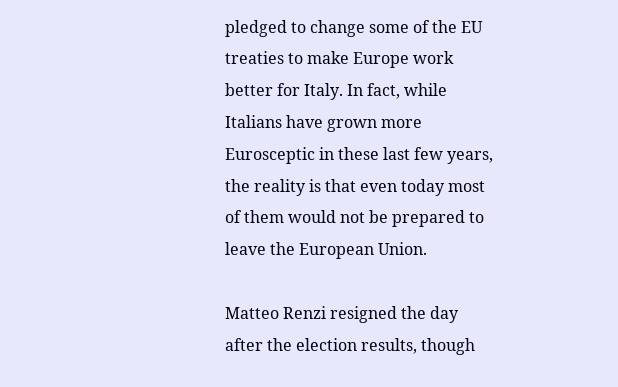pledged to change some of the EU treaties to make Europe work better for Italy. In fact, while Italians have grown more Eurosceptic in these last few years, the reality is that even today most of them would not be prepared to leave the European Union.

Matteo Renzi resigned the day after the election results, though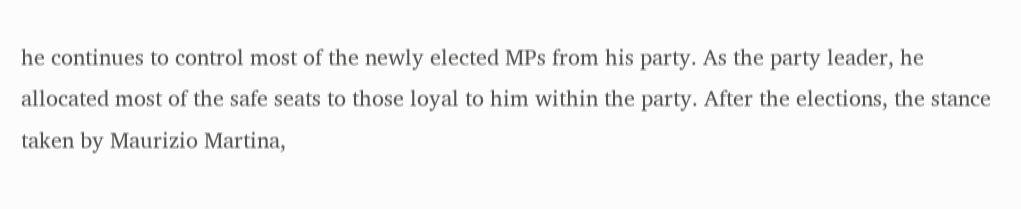he continues to control most of the newly elected MPs from his party. As the party leader, he allocated most of the safe seats to those loyal to him within the party. After the elections, the stance taken by Maurizio Martina,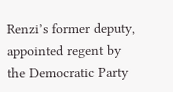Renzi’s former deputy, appointed regent by the Democratic Party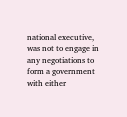national executive, was not to engage in any negotiations to form a government with either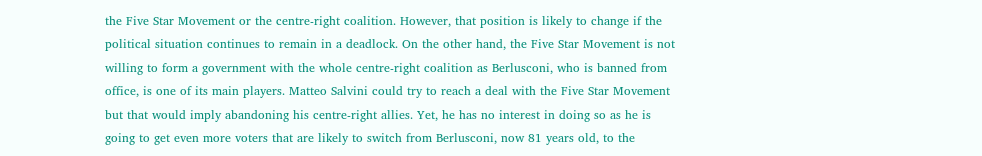the Five Star Movement or the centre-right coalition. However, that position is likely to change if the political situation continues to remain in a deadlock. On the other hand, the Five Star Movement is not willing to form a government with the whole centre-right coalition as Berlusconi, who is banned from office, is one of its main players. Matteo Salvini could try to reach a deal with the Five Star Movement but that would imply abandoning his centre-right allies. Yet, he has no interest in doing so as he is going to get even more voters that are likely to switch from Berlusconi, now 81 years old, to the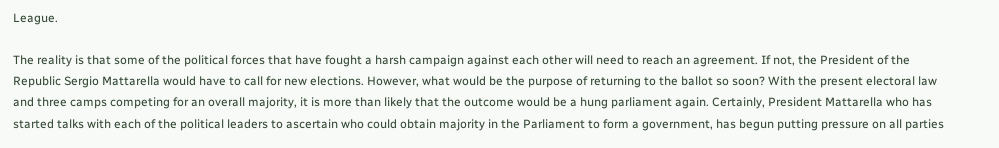League.

The reality is that some of the political forces that have fought a harsh campaign against each other will need to reach an agreement. If not, the President of the Republic Sergio Mattarella would have to call for new elections. However, what would be the purpose of returning to the ballot so soon? With the present electoral law and three camps competing for an overall majority, it is more than likely that the outcome would be a hung parliament again. Certainly, President Mattarella who has started talks with each of the political leaders to ascertain who could obtain majority in the Parliament to form a government, has begun putting pressure on all parties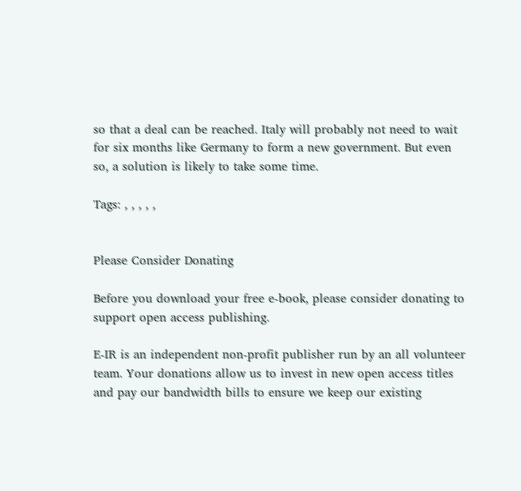so that a deal can be reached. Italy will probably not need to wait for six months like Germany to form a new government. But even so, a solution is likely to take some time.

Tags: , , , , ,


Please Consider Donating

Before you download your free e-book, please consider donating to support open access publishing.

E-IR is an independent non-profit publisher run by an all volunteer team. Your donations allow us to invest in new open access titles and pay our bandwidth bills to ensure we keep our existing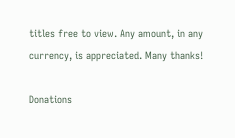titles free to view. Any amount, in any currency, is appreciated. Many thanks!

Donations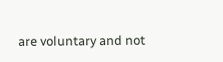are voluntary and not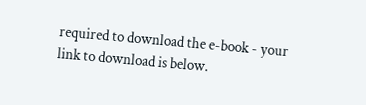required to download the e-book - your link to download is below.